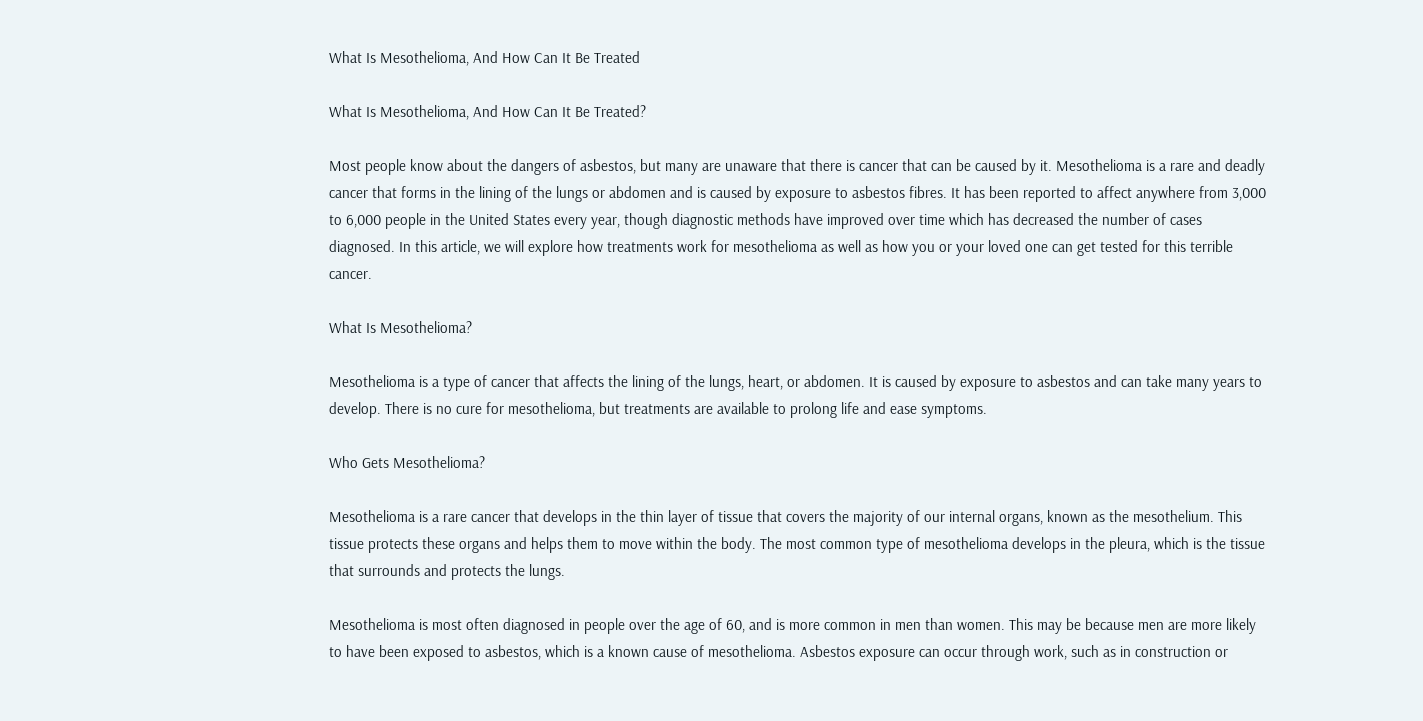What Is Mesothelioma, And How Can It Be Treated

What Is Mesothelioma, And How Can It Be Treated?

Most people know about the dangers of asbestos, but many are unaware that there is cancer that can be caused by it. Mesothelioma is a rare and deadly cancer that forms in the lining of the lungs or abdomen and is caused by exposure to asbestos fibres. It has been reported to affect anywhere from 3,000 to 6,000 people in the United States every year, though diagnostic methods have improved over time which has decreased the number of cases diagnosed. In this article, we will explore how treatments work for mesothelioma as well as how you or your loved one can get tested for this terrible cancer.

What Is Mesothelioma?

Mesothelioma is a type of cancer that affects the lining of the lungs, heart, or abdomen. It is caused by exposure to asbestos and can take many years to develop. There is no cure for mesothelioma, but treatments are available to prolong life and ease symptoms.

Who Gets Mesothelioma?

Mesothelioma is a rare cancer that develops in the thin layer of tissue that covers the majority of our internal organs, known as the mesothelium. This tissue protects these organs and helps them to move within the body. The most common type of mesothelioma develops in the pleura, which is the tissue that surrounds and protects the lungs.

Mesothelioma is most often diagnosed in people over the age of 60, and is more common in men than women. This may be because men are more likely to have been exposed to asbestos, which is a known cause of mesothelioma. Asbestos exposure can occur through work, such as in construction or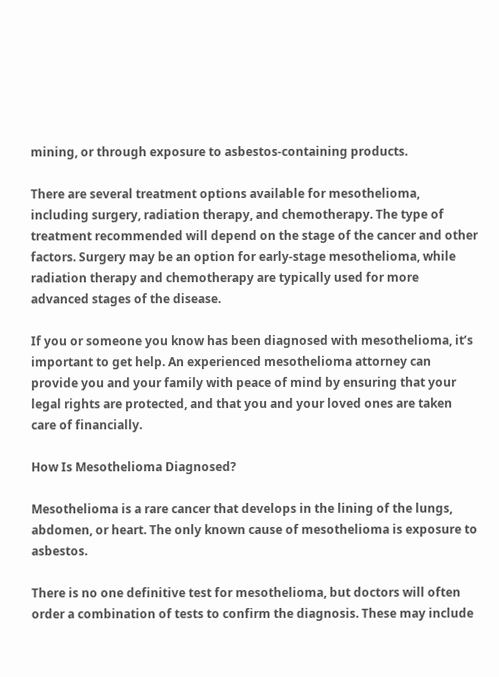mining, or through exposure to asbestos-containing products.

There are several treatment options available for mesothelioma, including surgery, radiation therapy, and chemotherapy. The type of treatment recommended will depend on the stage of the cancer and other factors. Surgery may be an option for early-stage mesothelioma, while radiation therapy and chemotherapy are typically used for more advanced stages of the disease.

If you or someone you know has been diagnosed with mesothelioma, it’s important to get help. An experienced mesothelioma attorney can provide you and your family with peace of mind by ensuring that your legal rights are protected, and that you and your loved ones are taken care of financially.

How Is Mesothelioma Diagnosed?

Mesothelioma is a rare cancer that develops in the lining of the lungs, abdomen, or heart. The only known cause of mesothelioma is exposure to asbestos.

There is no one definitive test for mesothelioma, but doctors will often order a combination of tests to confirm the diagnosis. These may include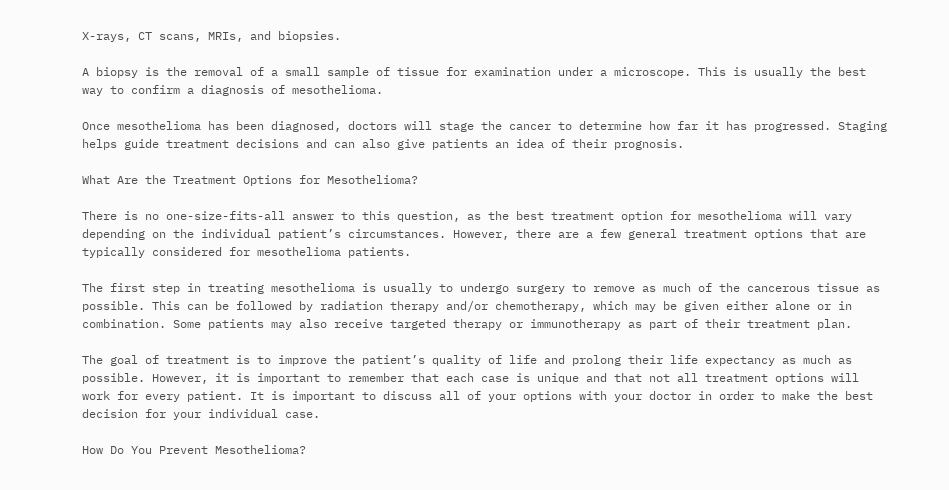X-rays, CT scans, MRIs, and biopsies.

A biopsy is the removal of a small sample of tissue for examination under a microscope. This is usually the best way to confirm a diagnosis of mesothelioma.

Once mesothelioma has been diagnosed, doctors will stage the cancer to determine how far it has progressed. Staging helps guide treatment decisions and can also give patients an idea of their prognosis.

What Are the Treatment Options for Mesothelioma?

There is no one-size-fits-all answer to this question, as the best treatment option for mesothelioma will vary depending on the individual patient’s circumstances. However, there are a few general treatment options that are typically considered for mesothelioma patients.

The first step in treating mesothelioma is usually to undergo surgery to remove as much of the cancerous tissue as possible. This can be followed by radiation therapy and/or chemotherapy, which may be given either alone or in combination. Some patients may also receive targeted therapy or immunotherapy as part of their treatment plan.

The goal of treatment is to improve the patient’s quality of life and prolong their life expectancy as much as possible. However, it is important to remember that each case is unique and that not all treatment options will work for every patient. It is important to discuss all of your options with your doctor in order to make the best decision for your individual case.

How Do You Prevent Mesothelioma?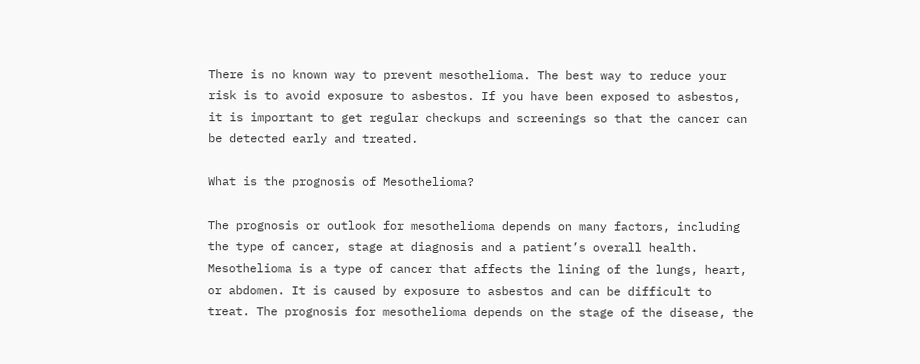There is no known way to prevent mesothelioma. The best way to reduce your risk is to avoid exposure to asbestos. If you have been exposed to asbestos, it is important to get regular checkups and screenings so that the cancer can be detected early and treated.

What is the prognosis of Mesothelioma?

The prognosis or outlook for mesothelioma depends on many factors, including the type of cancer, stage at diagnosis and a patient’s overall health. Mesothelioma is a type of cancer that affects the lining of the lungs, heart, or abdomen. It is caused by exposure to asbestos and can be difficult to treat. The prognosis for mesothelioma depends on the stage of the disease, the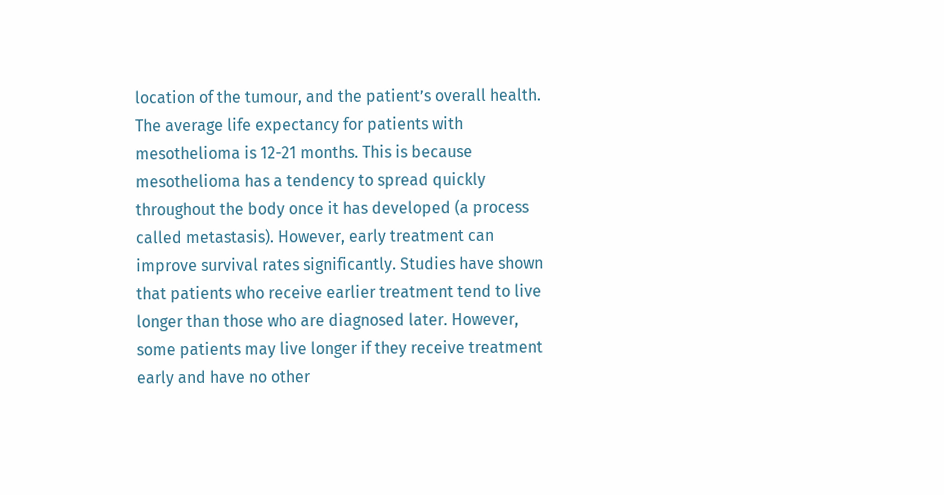location of the tumour, and the patient’s overall health. The average life expectancy for patients with mesothelioma is 12-21 months. This is because mesothelioma has a tendency to spread quickly throughout the body once it has developed (a process called metastasis). However, early treatment can improve survival rates significantly. Studies have shown that patients who receive earlier treatment tend to live longer than those who are diagnosed later. However, some patients may live longer if they receive treatment early and have no other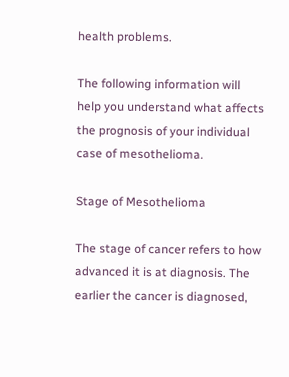health problems.

The following information will help you understand what affects the prognosis of your individual case of mesothelioma.

Stage of Mesothelioma

The stage of cancer refers to how advanced it is at diagnosis. The earlier the cancer is diagnosed,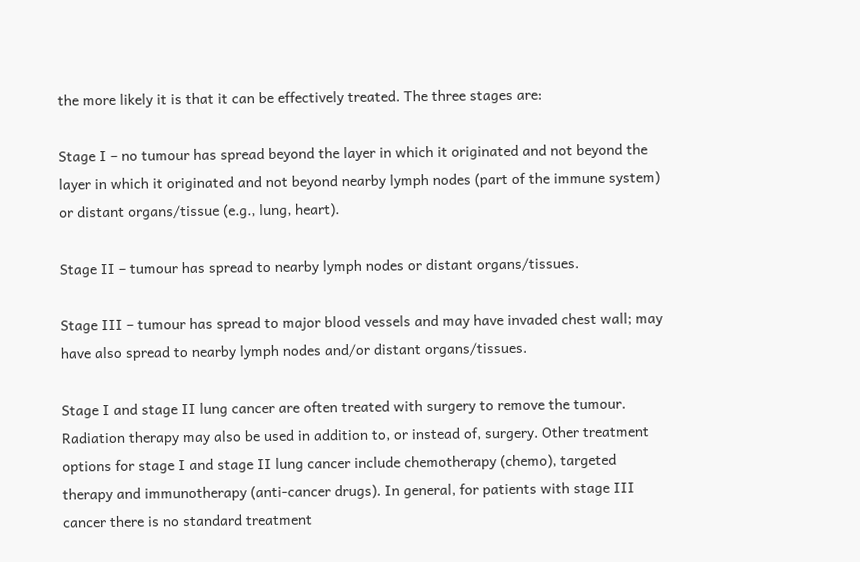the more likely it is that it can be effectively treated. The three stages are:

Stage I – no tumour has spread beyond the layer in which it originated and not beyond the layer in which it originated and not beyond nearby lymph nodes (part of the immune system) or distant organs/tissue (e.g., lung, heart).

Stage II – tumour has spread to nearby lymph nodes or distant organs/tissues.

Stage III – tumour has spread to major blood vessels and may have invaded chest wall; may have also spread to nearby lymph nodes and/or distant organs/tissues.

Stage I and stage II lung cancer are often treated with surgery to remove the tumour. Radiation therapy may also be used in addition to, or instead of, surgery. Other treatment options for stage I and stage II lung cancer include chemotherapy (chemo), targeted therapy and immunotherapy (anti-cancer drugs). In general, for patients with stage III cancer there is no standard treatment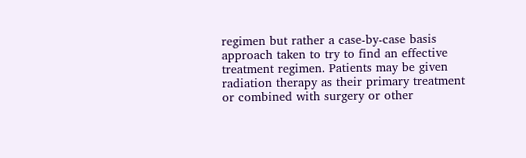regimen but rather a case-by-case basis approach taken to try to find an effective treatment regimen. Patients may be given radiation therapy as their primary treatment or combined with surgery or other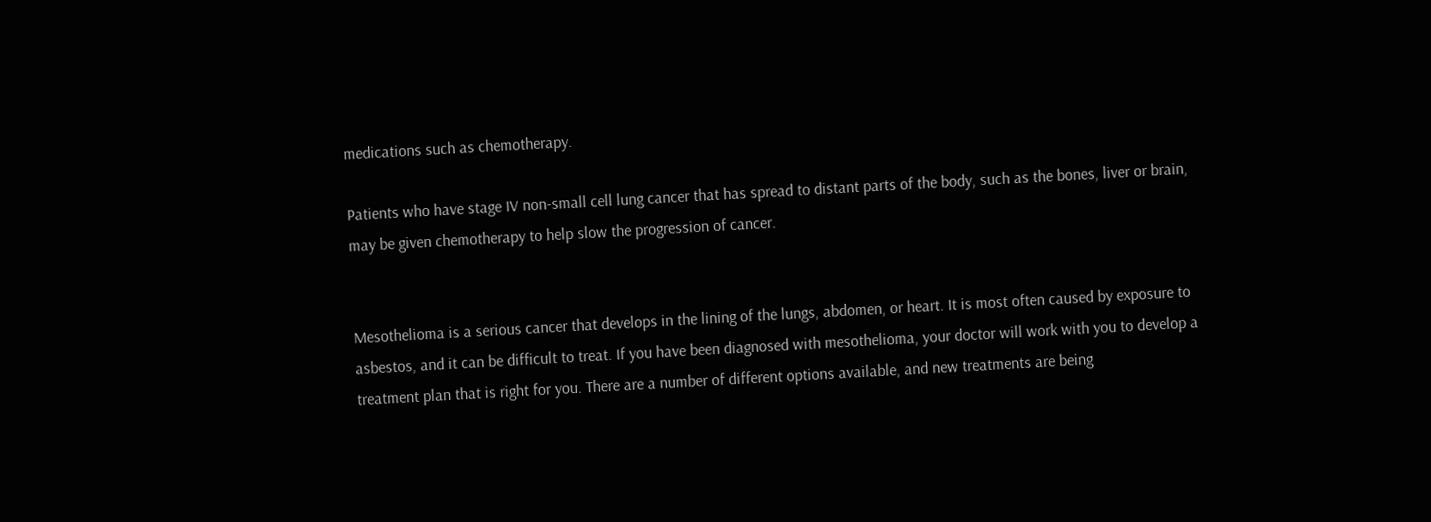medications such as chemotherapy.

Patients who have stage IV non-small cell lung cancer that has spread to distant parts of the body, such as the bones, liver or brain, may be given chemotherapy to help slow the progression of cancer.


Mesothelioma is a serious cancer that develops in the lining of the lungs, abdomen, or heart. It is most often caused by exposure to asbestos, and it can be difficult to treat. If you have been diagnosed with mesothelioma, your doctor will work with you to develop a treatment plan that is right for you. There are a number of different options available, and new treatments are being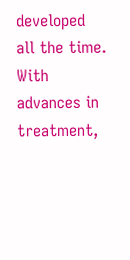developed all the time. With advances in treatment,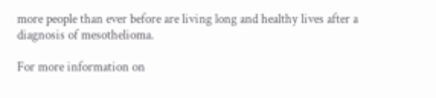more people than ever before are living long and healthy lives after a diagnosis of mesothelioma.

For more information on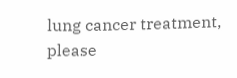lung cancer treatment, please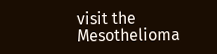visit the Mesothelioma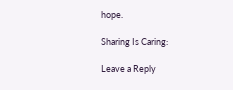hope.

Sharing Is Caring:

Leave a Reply